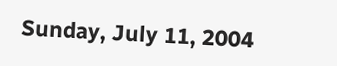Sunday, July 11, 2004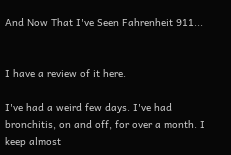And Now That I've Seen Fahrenheit 911...


I have a review of it here.

I've had a weird few days. I've had bronchitis, on and off, for over a month. I keep almost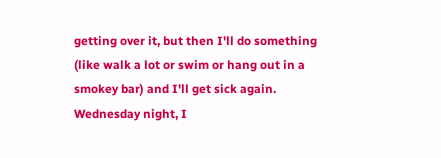getting over it, but then I'll do something (like walk a lot or swim or hang out in a smokey bar) and I'll get sick again. Wednesday night, I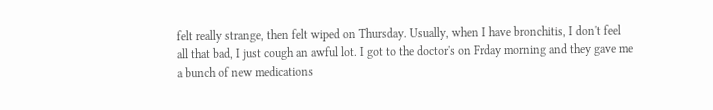felt really strange, then felt wiped on Thursday. Usually, when I have bronchitis, I don't feel all that bad, I just cough an awful lot. I got to the doctor's on Frday morning and they gave me a bunch of new medications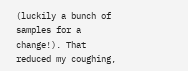(luckily a bunch of samples for a change!). That reduced my coughing,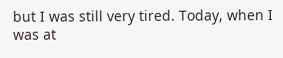but I was still very tired. Today, when I was at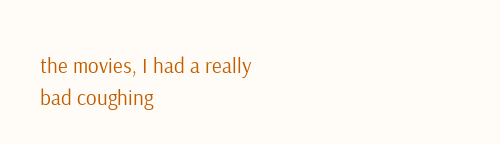the movies, I had a really bad coughing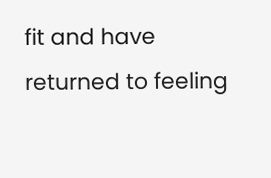fit and have returned to feeling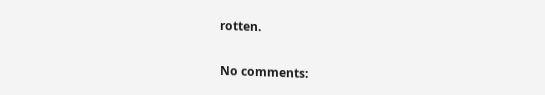rotten.

No comments: